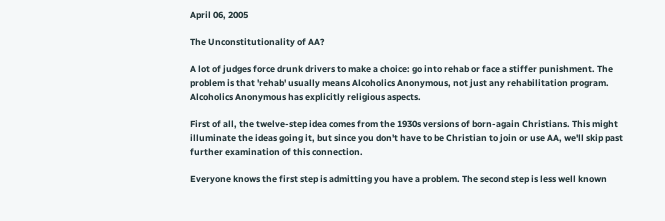April 06, 2005

The Unconstitutionality of AA?

A lot of judges force drunk drivers to make a choice: go into rehab or face a stiffer punishment. The problem is that 'rehab' usually means Alcoholics Anonymous, not just any rehabilitation program. Alcoholics Anonymous has explicitly religious aspects.

First of all, the twelve-step idea comes from the 1930s versions of born-again Christians. This might illuminate the ideas going it, but since you don't have to be Christian to join or use AA, we'll skip past further examination of this connection.

Everyone knows the first step is admitting you have a problem. The second step is less well known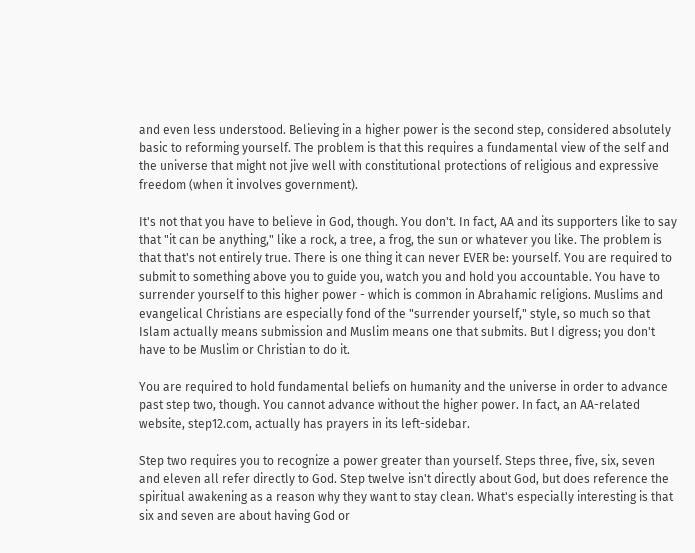and even less understood. Believing in a higher power is the second step, considered absolutely basic to reforming yourself. The problem is that this requires a fundamental view of the self and the universe that might not jive well with constitutional protections of religious and expressive freedom (when it involves government).

It's not that you have to believe in God, though. You don't. In fact, AA and its supporters like to say that "it can be anything," like a rock, a tree, a frog, the sun or whatever you like. The problem is that that's not entirely true. There is one thing it can never EVER be: yourself. You are required to submit to something above you to guide you, watch you and hold you accountable. You have to surrender yourself to this higher power - which is common in Abrahamic religions. Muslims and evangelical Christians are especially fond of the "surrender yourself," style, so much so that Islam actually means submission and Muslim means one that submits. But I digress; you don't have to be Muslim or Christian to do it.

You are required to hold fundamental beliefs on humanity and the universe in order to advance past step two, though. You cannot advance without the higher power. In fact, an AA-related website, step12.com, actually has prayers in its left-sidebar.

Step two requires you to recognize a power greater than yourself. Steps three, five, six, seven and eleven all refer directly to God. Step twelve isn't directly about God, but does reference the spiritual awakening as a reason why they want to stay clean. What's especially interesting is that six and seven are about having God or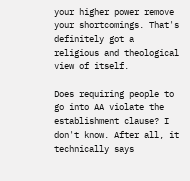your higher power remove your shortcomings. That's definitely got a religious and theological view of itself.

Does requiring people to go into AA violate the establishment clause? I don't know. After all, it technically says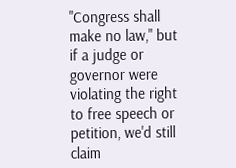"Congress shall make no law," but if a judge or governor were violating the right to free speech or petition, we'd still claim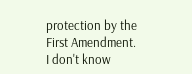protection by the First Amendment. I don't know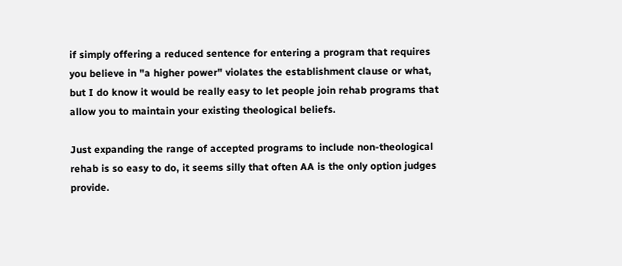if simply offering a reduced sentence for entering a program that requires you believe in "a higher power" violates the establishment clause or what, but I do know it would be really easy to let people join rehab programs that allow you to maintain your existing theological beliefs.

Just expanding the range of accepted programs to include non-theological rehab is so easy to do, it seems silly that often AA is the only option judges provide.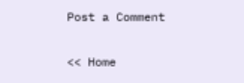Post a Comment

<< Home